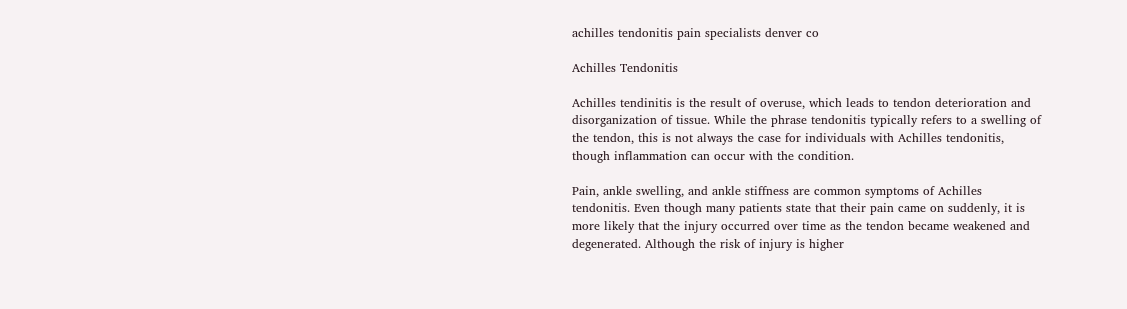achilles tendonitis pain specialists denver co

Achilles Tendonitis

Achilles tendinitis is the result of overuse, which leads to tendon deterioration and disorganization of tissue. While the phrase tendonitis typically refers to a swelling of the tendon, this is not always the case for individuals with Achilles tendonitis, though inflammation can occur with the condition.

Pain, ankle swelling, and ankle stiffness are common symptoms of Achilles tendonitis. Even though many patients state that their pain came on suddenly, it is more likely that the injury occurred over time as the tendon became weakened and degenerated. Although the risk of injury is higher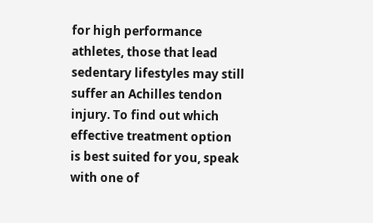for high performance athletes, those that lead sedentary lifestyles may still suffer an Achilles tendon injury. To find out which effective treatment option is best suited for you, speak with one of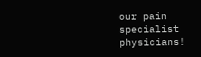our pain specialist physicians!